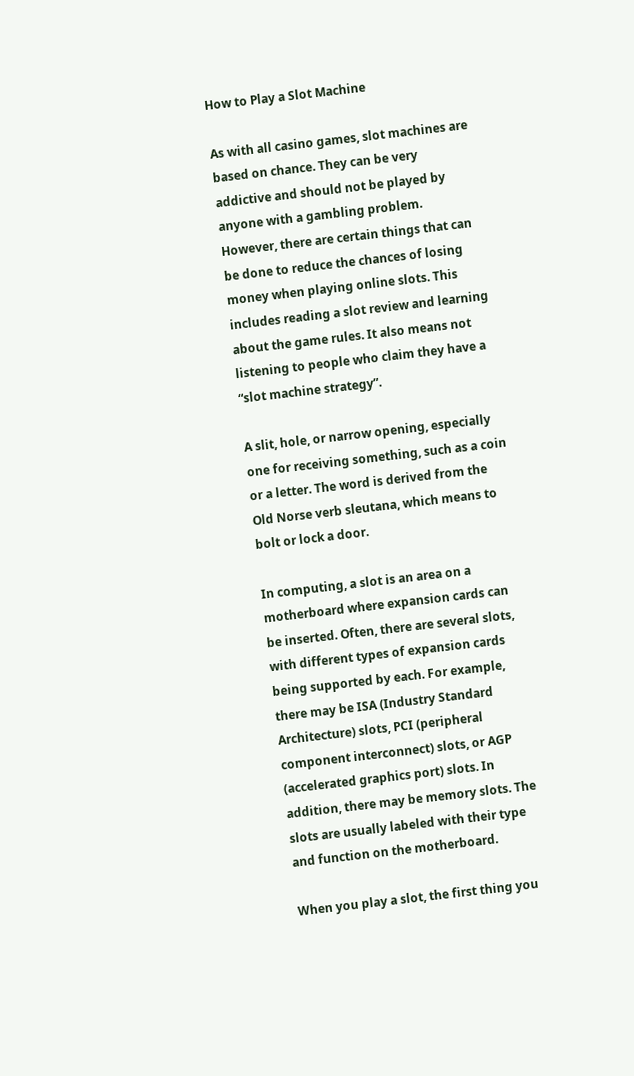How to Play a Slot Machine

As with all casino games, slot machines are based on chance. They can be very addictive and should not be played by anyone with a gambling problem. However, there are certain things that can be done to reduce the chances of losing money when playing online slots. This includes reading a slot review and learning about the game rules. It also means not listening to people who claim they have a “slot machine strategy”.

A slit, hole, or narrow opening, especially one for receiving something, such as a coin or a letter. The word is derived from the Old Norse verb sleutana, which means to bolt or lock a door.

In computing, a slot is an area on a motherboard where expansion cards can be inserted. Often, there are several slots, with different types of expansion cards being supported by each. For example, there may be ISA (Industry Standard Architecture) slots, PCI (peripheral component interconnect) slots, or AGP (accelerated graphics port) slots. In addition, there may be memory slots. The slots are usually labeled with their type and function on the motherboard.

When you play a slot, the first thing you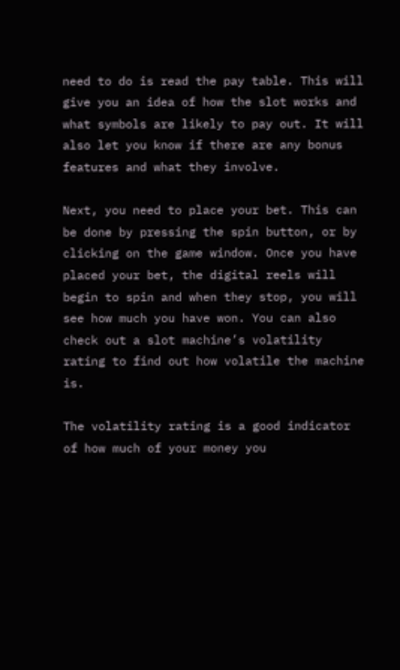need to do is read the pay table. This will give you an idea of how the slot works and what symbols are likely to pay out. It will also let you know if there are any bonus features and what they involve.

Next, you need to place your bet. This can be done by pressing the spin button, or by clicking on the game window. Once you have placed your bet, the digital reels will begin to spin and when they stop, you will see how much you have won. You can also check out a slot machine’s volatility rating to find out how volatile the machine is.

The volatility rating is a good indicator of how much of your money you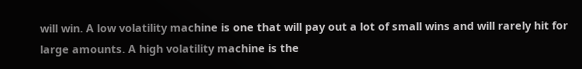will win. A low volatility machine is one that will pay out a lot of small wins and will rarely hit for large amounts. A high volatility machine is the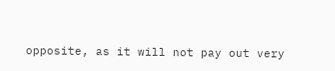opposite, as it will not pay out very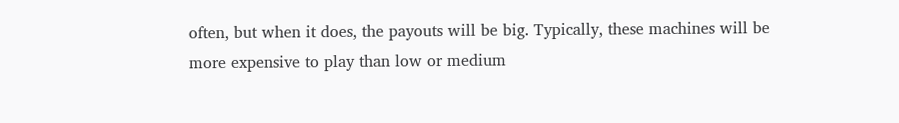often, but when it does, the payouts will be big. Typically, these machines will be more expensive to play than low or medium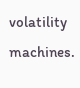volatility machines.